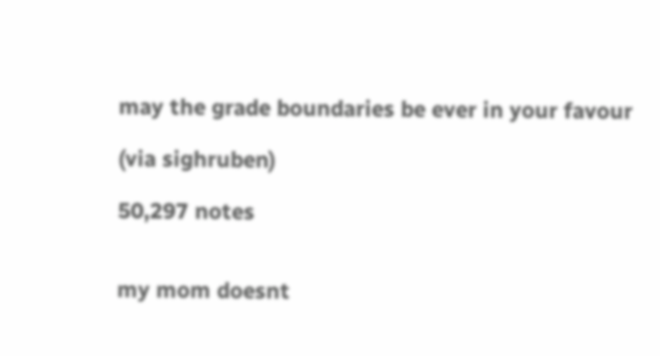may the grade boundaries be ever in your favour

(via sighruben)

50,297 notes


my mom doesnt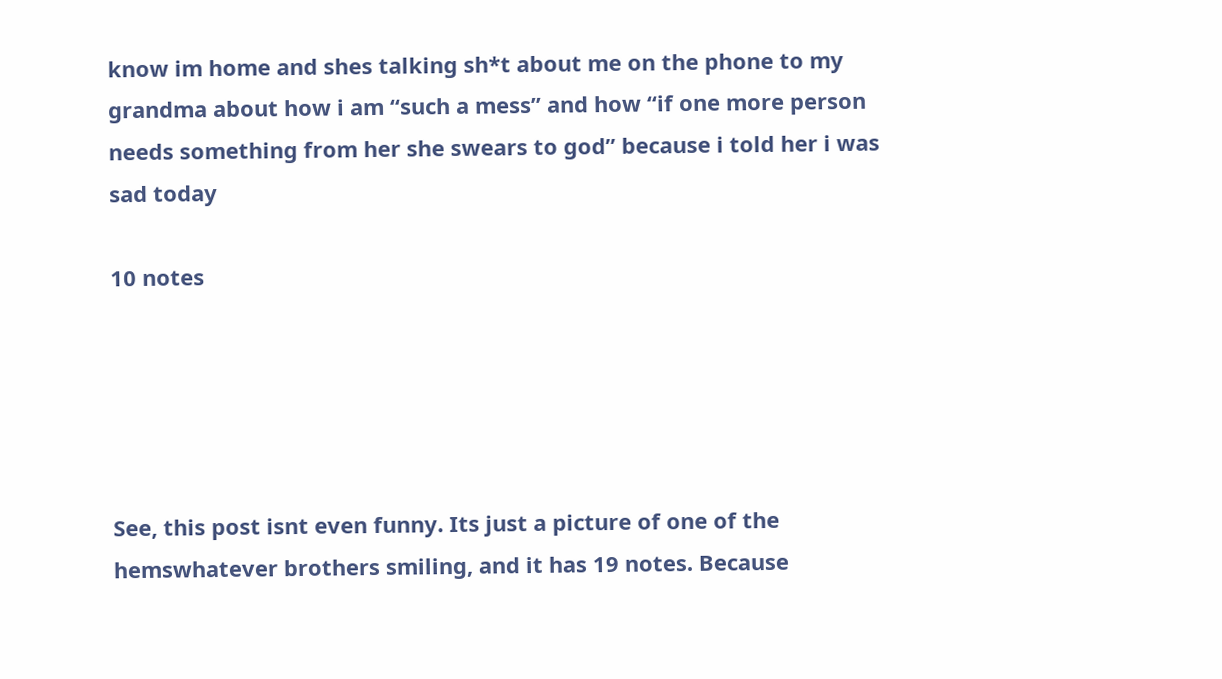know im home and shes talking sh*t about me on the phone to my grandma about how i am “such a mess” and how “if one more person needs something from her she swears to god” because i told her i was sad today

10 notes





See, this post isnt even funny. Its just a picture of one of the hemswhatever brothers smiling, and it has 19 notes. Because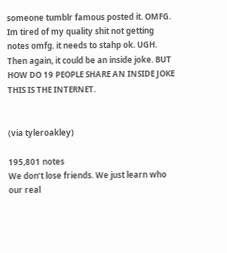someone tumblr famous posted it. OMFG. Im tired of my quality shit not getting notes omfg. it needs to stahp ok. UGH. Then again, it could be an inside joke. BUT HOW DO 19 PEOPLE SHARE AN INSIDE JOKE THIS IS THE INTERNET.


(via tyleroakley)

195,801 notes
We don’t lose friends. We just learn who our real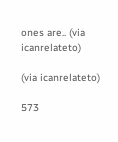ones are.. (via icanrelateto)

(via icanrelateto)

573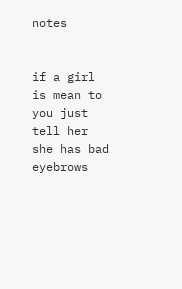notes


if a girl is mean to you just tell her she has bad eyebrows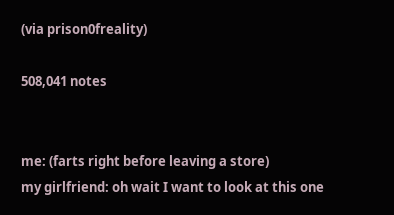(via prison0freality)

508,041 notes


me: (farts right before leaving a store)
my girlfriend: oh wait I want to look at this one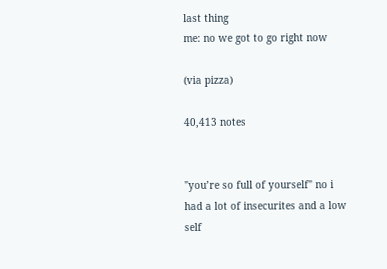last thing
me: no we got to go right now

(via pizza)

40,413 notes


"you’re so full of yourself" no i had a lot of insecurites and a low self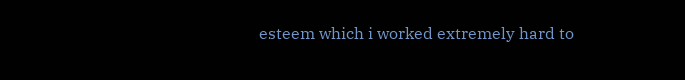esteem which i worked extremely hard to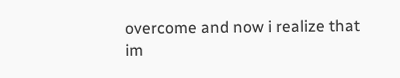overcome and now i realize that im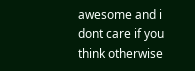awesome and i dont care if you think otherwise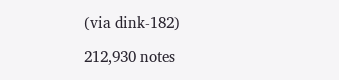(via dink-182)

212,930 notes